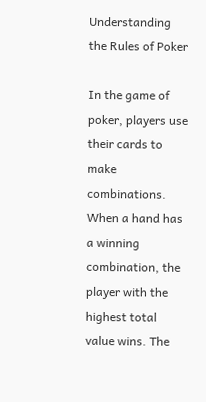Understanding the Rules of Poker

In the game of poker, players use their cards to make combinations. When a hand has a winning combination, the player with the highest total value wins. The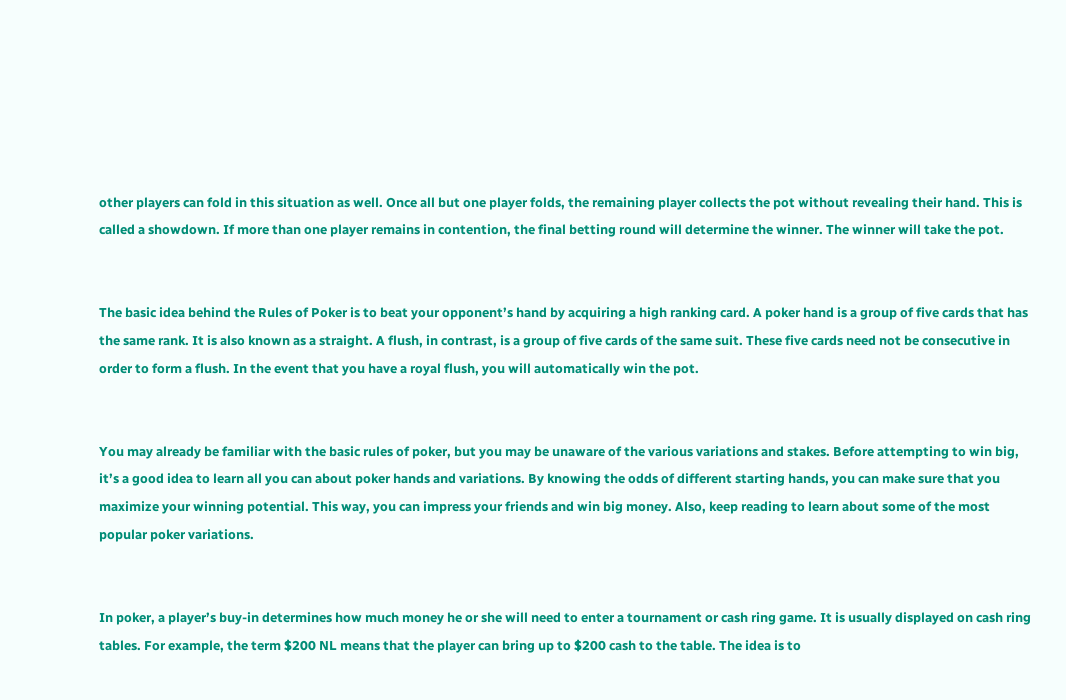other players can fold in this situation as well. Once all but one player folds, the remaining player collects the pot without revealing their hand. This is called a showdown. If more than one player remains in contention, the final betting round will determine the winner. The winner will take the pot.


The basic idea behind the Rules of Poker is to beat your opponent’s hand by acquiring a high ranking card. A poker hand is a group of five cards that has the same rank. It is also known as a straight. A flush, in contrast, is a group of five cards of the same suit. These five cards need not be consecutive in order to form a flush. In the event that you have a royal flush, you will automatically win the pot.


You may already be familiar with the basic rules of poker, but you may be unaware of the various variations and stakes. Before attempting to win big, it’s a good idea to learn all you can about poker hands and variations. By knowing the odds of different starting hands, you can make sure that you maximize your winning potential. This way, you can impress your friends and win big money. Also, keep reading to learn about some of the most popular poker variations.


In poker, a player’s buy-in determines how much money he or she will need to enter a tournament or cash ring game. It is usually displayed on cash ring tables. For example, the term $200 NL means that the player can bring up to $200 cash to the table. The idea is to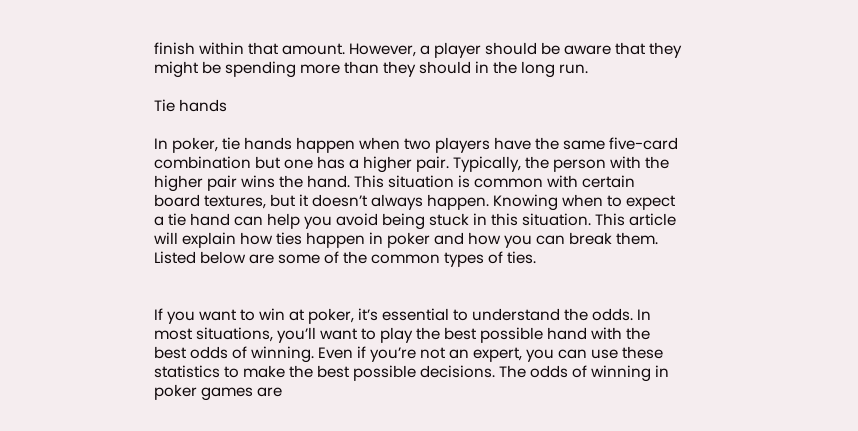finish within that amount. However, a player should be aware that they might be spending more than they should in the long run.

Tie hands

In poker, tie hands happen when two players have the same five-card combination but one has a higher pair. Typically, the person with the higher pair wins the hand. This situation is common with certain board textures, but it doesn’t always happen. Knowing when to expect a tie hand can help you avoid being stuck in this situation. This article will explain how ties happen in poker and how you can break them. Listed below are some of the common types of ties.


If you want to win at poker, it’s essential to understand the odds. In most situations, you’ll want to play the best possible hand with the best odds of winning. Even if you’re not an expert, you can use these statistics to make the best possible decisions. The odds of winning in poker games are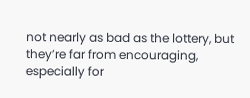not nearly as bad as the lottery, but they’re far from encouraging, especially for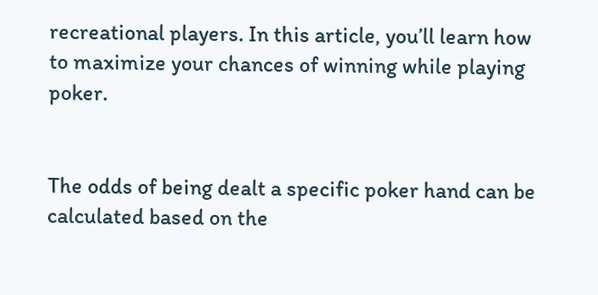recreational players. In this article, you’ll learn how to maximize your chances of winning while playing poker.


The odds of being dealt a specific poker hand can be calculated based on the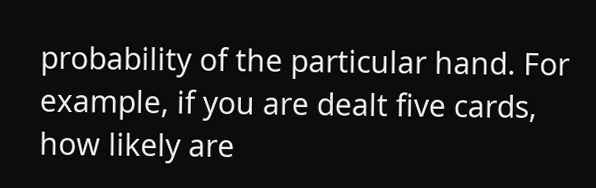probability of the particular hand. For example, if you are dealt five cards, how likely are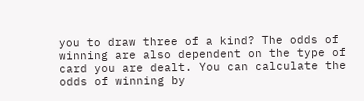you to draw three of a kind? The odds of winning are also dependent on the type of card you are dealt. You can calculate the odds of winning by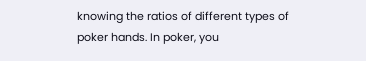knowing the ratios of different types of poker hands. In poker, you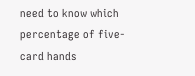need to know which percentage of five-card hands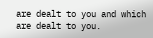are dealt to you and which are dealt to you.